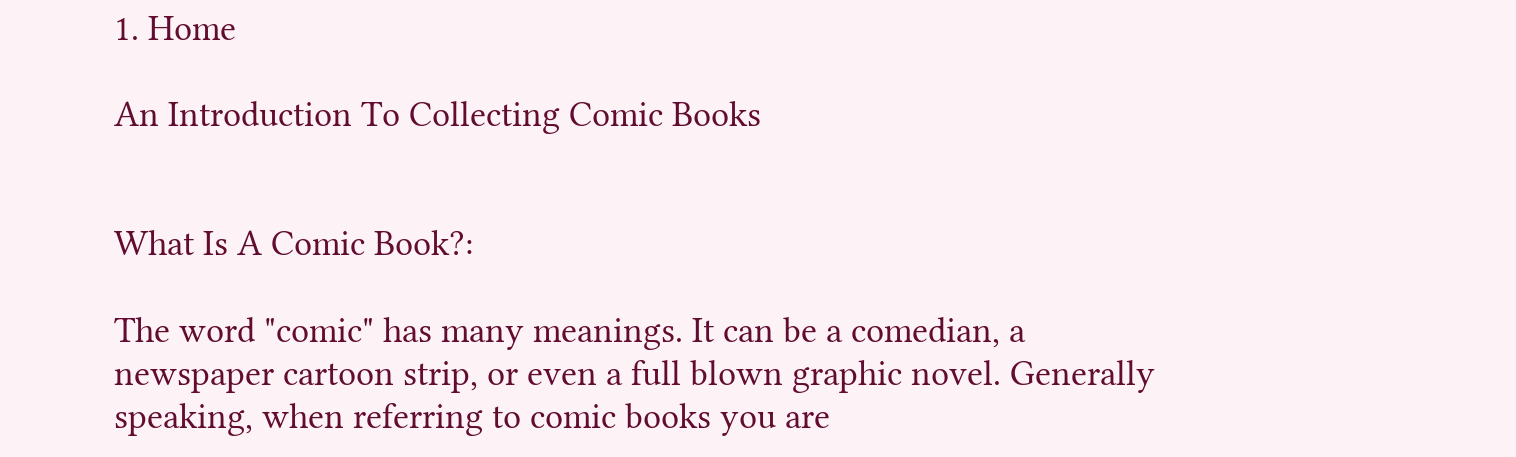1. Home

An Introduction To Collecting Comic Books


What Is A Comic Book?:

The word "comic" has many meanings. It can be a comedian, a newspaper cartoon strip, or even a full blown graphic novel. Generally speaking, when referring to comic books you are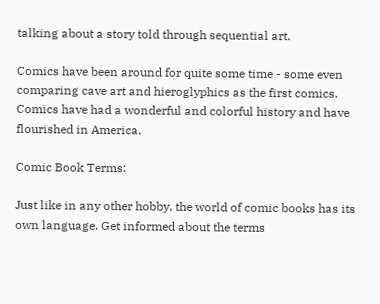talking about a story told through sequential art.

Comics have been around for quite some time - some even comparing cave art and hieroglyphics as the first comics. Comics have had a wonderful and colorful history and have flourished in America.

Comic Book Terms:

Just like in any other hobby, the world of comic books has its own language. Get informed about the terms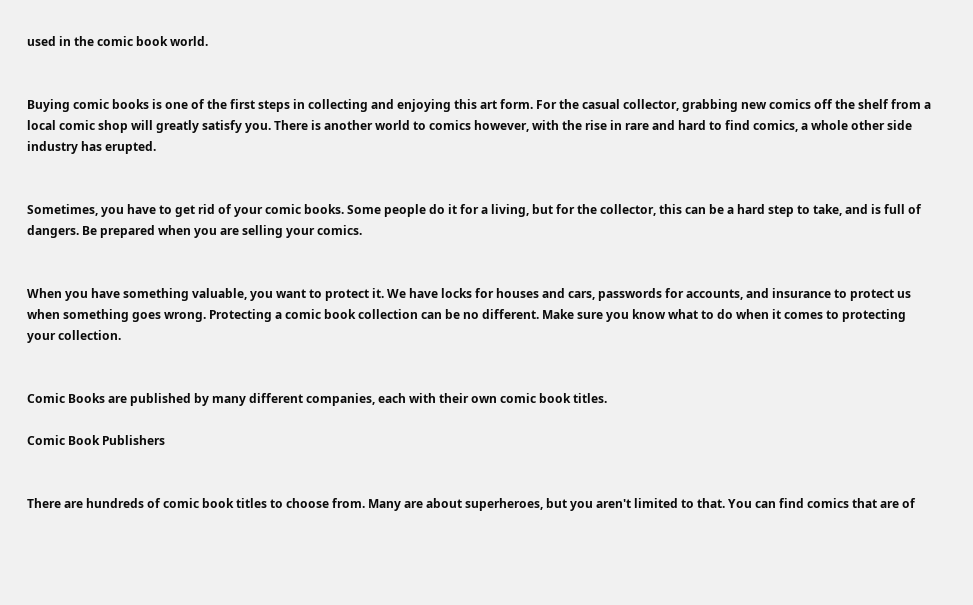used in the comic book world.


Buying comic books is one of the first steps in collecting and enjoying this art form. For the casual collector, grabbing new comics off the shelf from a local comic shop will greatly satisfy you. There is another world to comics however, with the rise in rare and hard to find comics, a whole other side industry has erupted.


Sometimes, you have to get rid of your comic books. Some people do it for a living, but for the collector, this can be a hard step to take, and is full of dangers. Be prepared when you are selling your comics.


When you have something valuable, you want to protect it. We have locks for houses and cars, passwords for accounts, and insurance to protect us when something goes wrong. Protecting a comic book collection can be no different. Make sure you know what to do when it comes to protecting your collection.


Comic Books are published by many different companies, each with their own comic book titles.

Comic Book Publishers


There are hundreds of comic book titles to choose from. Many are about superheroes, but you aren't limited to that. You can find comics that are of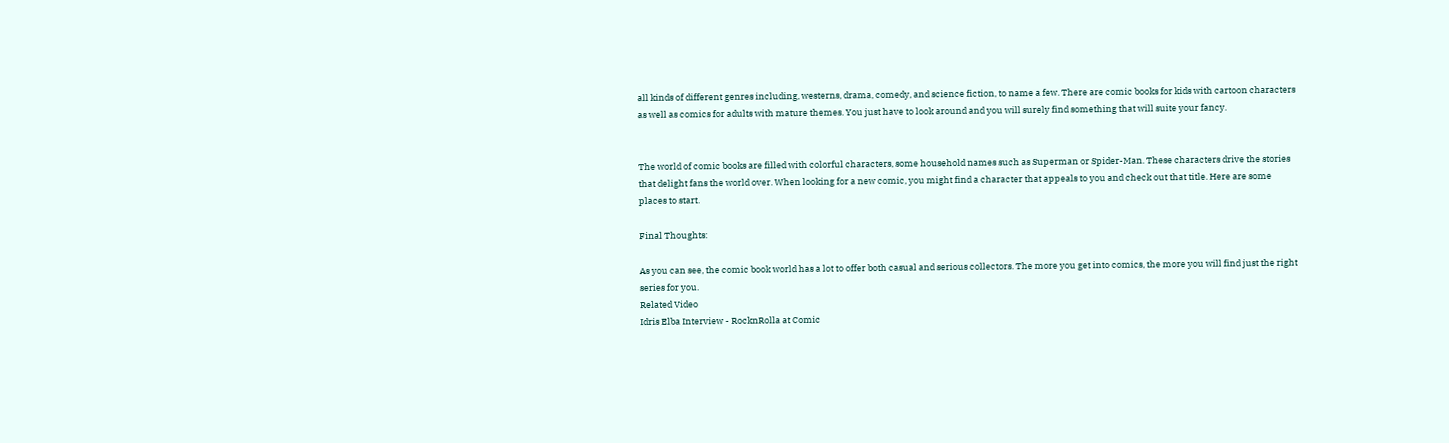all kinds of different genres including, westerns, drama, comedy, and science fiction, to name a few. There are comic books for kids with cartoon characters as well as comics for adults with mature themes. You just have to look around and you will surely find something that will suite your fancy.


The world of comic books are filled with colorful characters, some household names such as Superman or Spider-Man. These characters drive the stories that delight fans the world over. When looking for a new comic, you might find a character that appeals to you and check out that title. Here are some places to start.

Final Thoughts:

As you can see, the comic book world has a lot to offer both casual and serious collectors. The more you get into comics, the more you will find just the right series for you.
Related Video
Idris Elba Interview - RocknRolla at Comic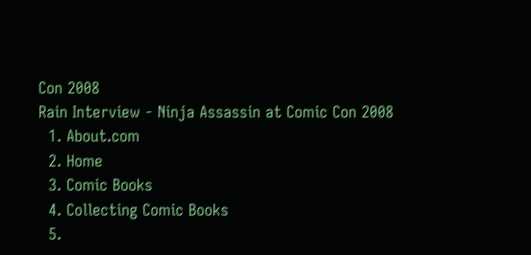Con 2008
Rain Interview - Ninja Assassin at Comic Con 2008
  1. About.com
  2. Home
  3. Comic Books
  4. Collecting Comic Books
  5.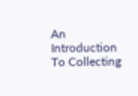An Introduction To Collecting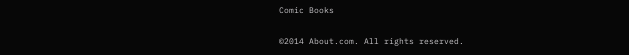Comic Books

©2014 About.com. All rights reserved.